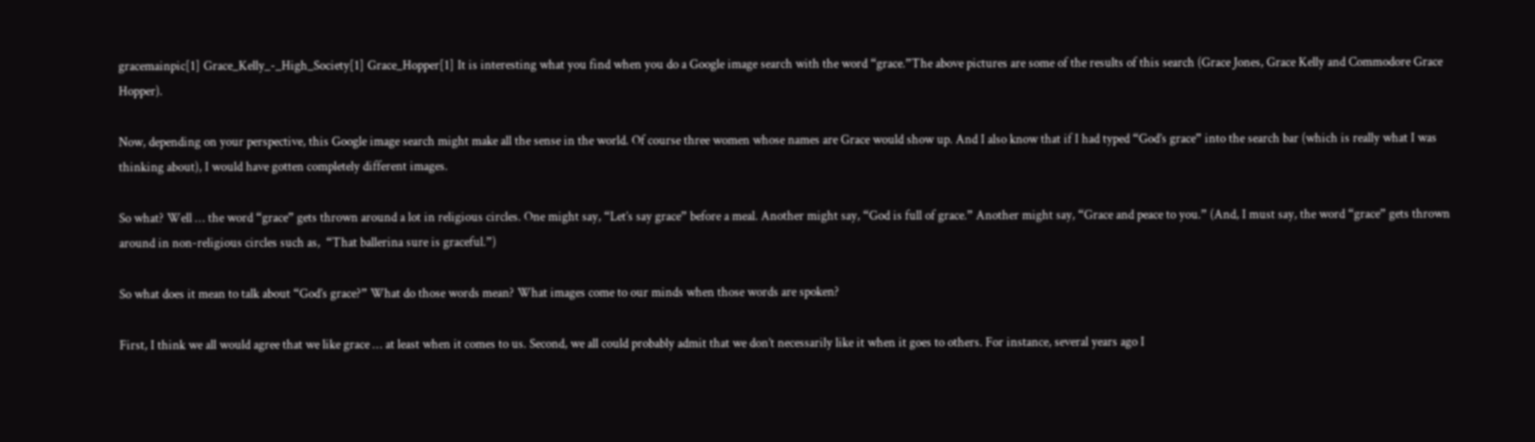gracemainpic[1] Grace_Kelly_-_High_Society[1] Grace_Hopper[1] It is interesting what you find when you do a Google image search with the word “grace.”The above pictures are some of the results of this search (Grace Jones, Grace Kelly and Commodore Grace Hopper).

Now, depending on your perspective, this Google image search might make all the sense in the world. Of course three women whose names are Grace would show up. And I also know that if I had typed “God’s grace” into the search bar (which is really what I was thinking about), I would have gotten completely different images.

So what? Well … the word “grace” gets thrown around a lot in religious circles. One might say, “Let’s say grace” before a meal. Another might say, “God is full of grace.” Another might say, “Grace and peace to you.” (And, I must say, the word “grace” gets thrown around in non-religious circles such as,  “That ballerina sure is graceful.”)

So what does it mean to talk about “God’s grace?” What do those words mean? What images come to our minds when those words are spoken?

First, I think we all would agree that we like grace … at least when it comes to us. Second, we all could probably admit that we don’t necessarily like it when it goes to others. For instance, several years ago I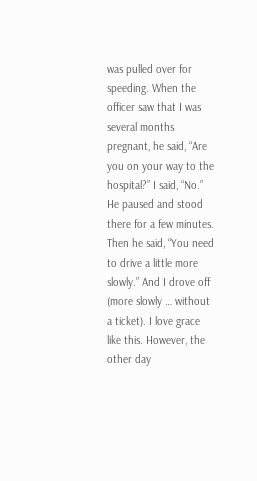was pulled over for speeding. When the officer saw that I was several months pregnant, he said, “Are you on your way to the hospital?” I said, “No.” He paused and stood there for a few minutes. Then he said, “You need to drive a little more slowly.” And I drove off (more slowly … without a ticket). I love grace like this. However, the other day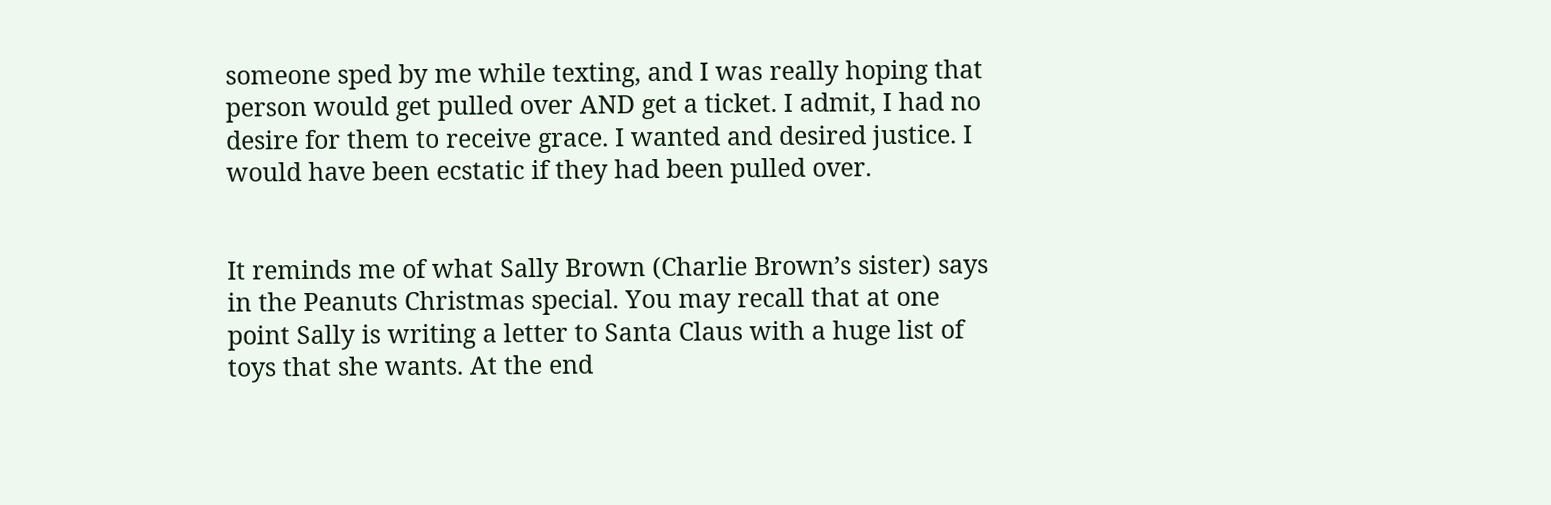someone sped by me while texting, and I was really hoping that person would get pulled over AND get a ticket. I admit, I had no desire for them to receive grace. I wanted and desired justice. I would have been ecstatic if they had been pulled over.


It reminds me of what Sally Brown (Charlie Brown’s sister) says in the Peanuts Christmas special. You may recall that at one point Sally is writing a letter to Santa Claus with a huge list of toys that she wants. At the end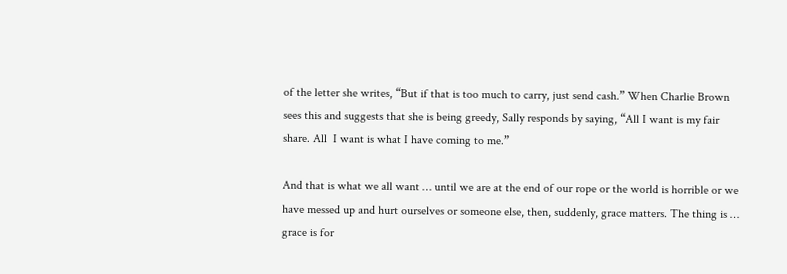of the letter she writes, “But if that is too much to carry, just send cash.” When Charlie Brown sees this and suggests that she is being greedy, Sally responds by saying, “All I want is my fair share. All  I want is what I have coming to me.”

And that is what we all want … until we are at the end of our rope or the world is horrible or we have messed up and hurt ourselves or someone else, then, suddenly, grace matters. The thing is … grace is for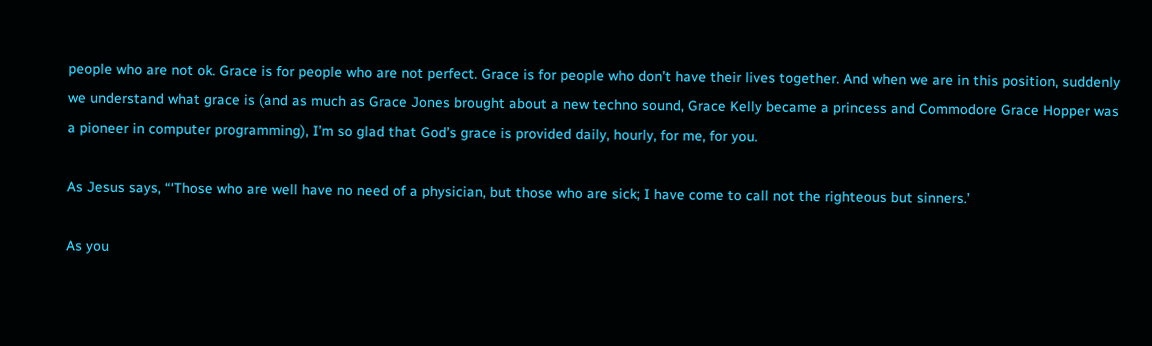people who are not ok. Grace is for people who are not perfect. Grace is for people who don’t have their lives together. And when we are in this position, suddenly we understand what grace is (and as much as Grace Jones brought about a new techno sound, Grace Kelly became a princess and Commodore Grace Hopper was a pioneer in computer programming), I’m so glad that God’s grace is provided daily, hourly, for me, for you.

As Jesus says, “‘Those who are well have no need of a physician, but those who are sick; I have come to call not the righteous but sinners.’

As you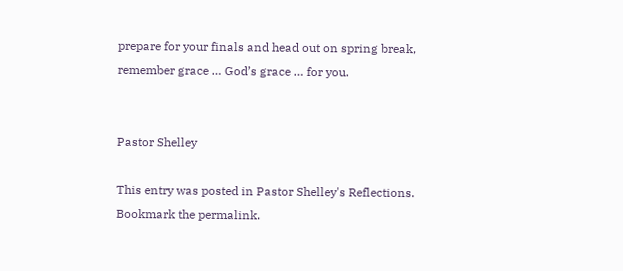prepare for your finals and head out on spring break, remember grace … God’s grace … for you.


Pastor Shelley

This entry was posted in Pastor Shelley's Reflections. Bookmark the permalink.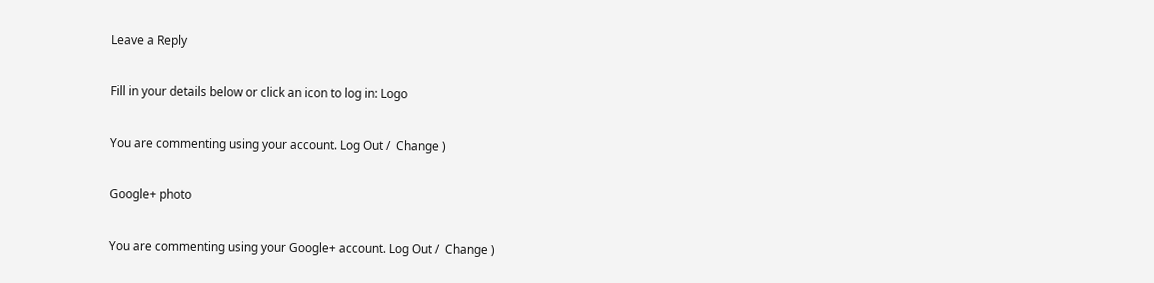Leave a Reply

Fill in your details below or click an icon to log in: Logo

You are commenting using your account. Log Out /  Change )

Google+ photo

You are commenting using your Google+ account. Log Out /  Change )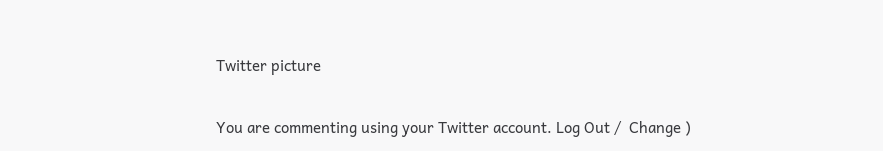Twitter picture

You are commenting using your Twitter account. Log Out /  Change )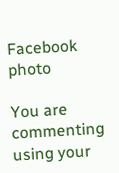Facebook photo

You are commenting using your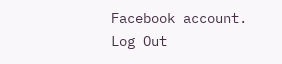Facebook account. Log Out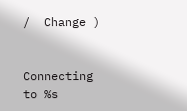/  Change )


Connecting to %s